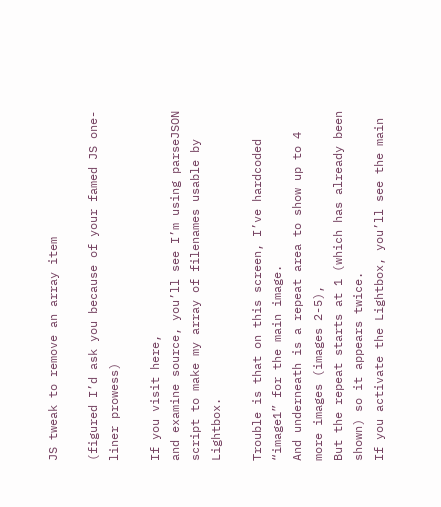JS tweak to remove an array item

(figured I’d ask you because of your famed JS one-liner prowess)

If you visit here,
and examine source, you’ll see I’m using parseJSON script to make my array of filenames usable by Lightbox.

Trouble is that on this screen, I’ve hardcoded “image1” for the main image.
And underneath is a repeat area to show up to 4 more images (images 2-5),
But the repeat starts at 1 (which has already been shown) so it appears twice.
If you activate the Lightbox, you’ll see the main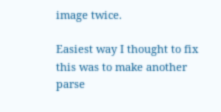image twice.

Easiest way I thought to fix this was to make another parse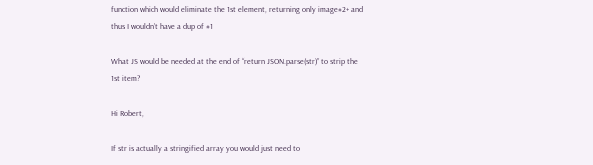function which would eliminate the 1st element, returning only image#2+ and thus I wouldn’t have a dup of #1

What JS would be needed at the end of “return JSON.parse(str)” to strip the 1st item?

Hi Robert,

If str is actually a stringified array you would just need to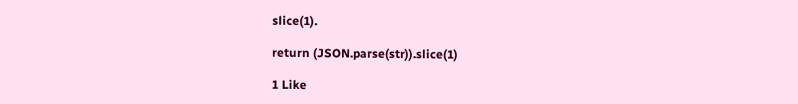slice(1).

return (JSON.parse(str)).slice(1)

1 Like